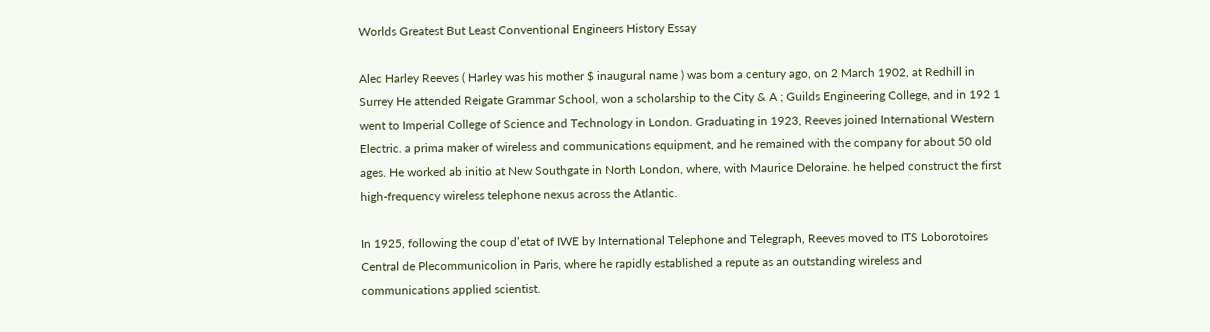Worlds Greatest But Least Conventional Engineers History Essay

Alec Harley Reeves ( Harley was his mother $ inaugural name ) was bom a century ago, on 2 March 1902, at Redhill in Surrey He attended Reigate Grammar School, won a scholarship to the City & A ; Guilds Engineering College, and in 192 1 went to Imperial College of Science and Technology in London. Graduating in 1923, Reeves joined International Western Electric. a prima maker of wireless and communications equipment, and he remained with the company for about 50 old ages. He worked ab initio at New Southgate in North London, where, with Maurice Deloraine. he helped construct the first high-frequency wireless telephone nexus across the Atlantic.

In 1925, following the coup d’etat of IWE by International Telephone and Telegraph, Reeves moved to ITS Loborotoires Central de Plecommunicolion in Paris, where he rapidly established a repute as an outstanding wireless and communications applied scientist.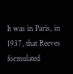It was in Paris, in 1937, that Reeves formulated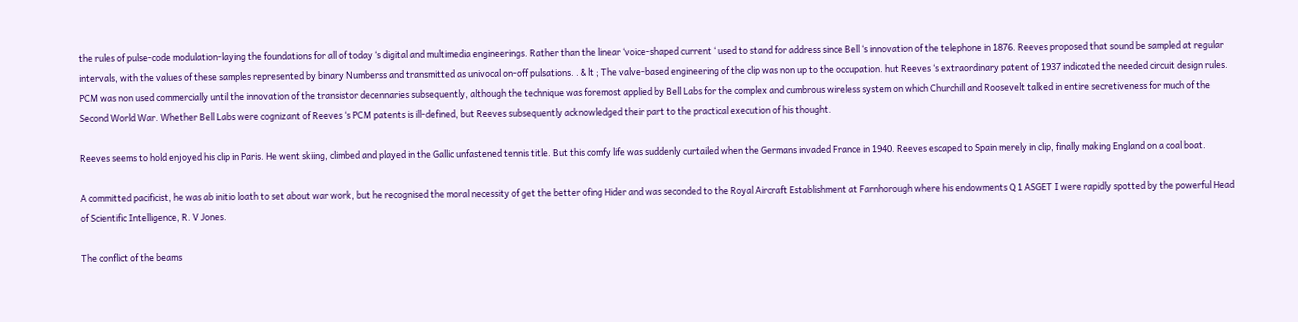the rules of pulse-code modulation-laying the foundations for all of today ‘s digital and multimedia engineerings. Rather than the linear ‘voice-shaped current ‘ used to stand for address since Bell ‘s innovation of the telephone in 1876. Reeves proposed that sound be sampled at regular intervals, with the values of these samples represented by binary Numberss and transmitted as univocal on-off pulsations. . & lt ; The valve-based engineering of the clip was non up to the occupation. hut Reeves ‘s extraordinary patent of 1937 indicated the needed circuit design rules. PCM was non used commercially until the innovation of the transistor decennaries subsequently, although the technique was foremost applied by Bell Labs for the complex and cumbrous wireless system on which Churchill and Roosevelt talked in entire secretiveness for much of the Second World War. Whether Bell Labs were cognizant of Reeves ‘s PCM patents is ill-defined, but Reeves subsequently acknowledged their part to the practical execution of his thought.

Reeves seems to hold enjoyed his clip in Paris. He went skiing, climbed and played in the Gallic unfastened tennis title. But this comfy life was suddenly curtailed when the Germans invaded France in 1940. Reeves escaped to Spain merely in clip, finally making England on a coal boat.

A committed pacificist, he was ab initio loath to set about war work, but he recognised the moral necessity of get the better ofing Hider and was seconded to the Royal Aircraft Establishment at Farnhorough where his endowments Q 1 ASGET I were rapidly spotted by the powerful Head of Scientific Intelligence, R. V Jones.

The conflict of the beams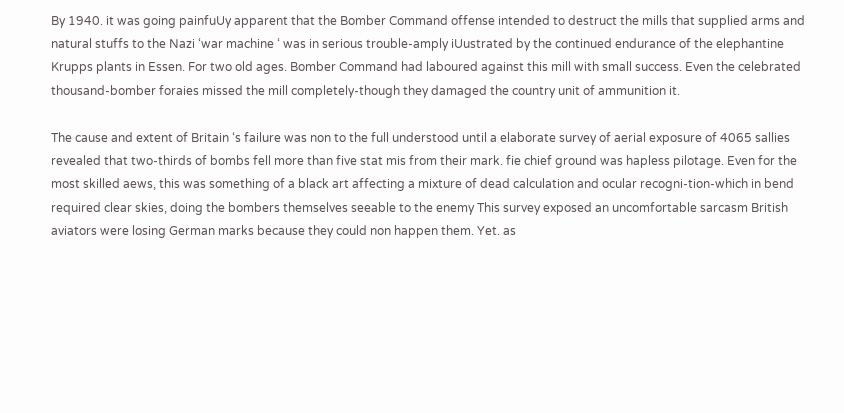By 1940. it was going painfuUy apparent that the Bomber Command offense intended to destruct the mills that supplied arms and natural stuffs to the Nazi ‘war machine ‘ was in serious trouble-amply iUustrated by the continued endurance of the elephantine Krupps plants in Essen. For two old ages. Bomber Command had laboured against this mill with small success. Even the celebrated thousand-bomber foraies missed the mill completely-though they damaged the country unit of ammunition it.

The cause and extent of Britain ‘s failure was non to the full understood until a elaborate survey of aerial exposure of 4065 sallies revealed that two-thirds of bombs fell more than five stat mis from their mark. fie chief ground was hapless pilotage. Even for the most skilled aews, this was something of a black art affecting a mixture of dead calculation and ocular recogni-tion-which in bend required clear skies, doing the bombers themselves seeable to the enemy This survey exposed an uncomfortable sarcasm British aviators were losing German marks because they could non happen them. Yet. as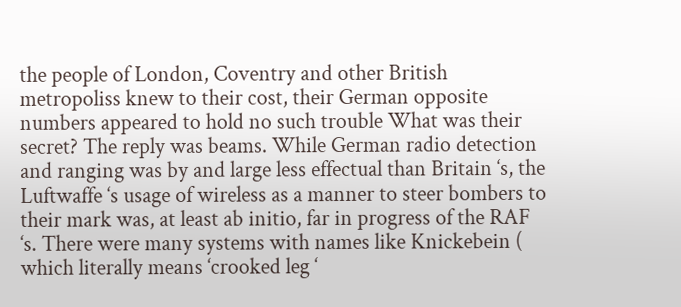the people of London, Coventry and other British metropoliss knew to their cost, their German opposite numbers appeared to hold no such trouble What was their secret? The reply was beams. While German radio detection and ranging was by and large less effectual than Britain ‘s, the Luftwaffe ‘s usage of wireless as a manner to steer bombers to their mark was, at least ab initio, far in progress of the RAF ‘s. There were many systems with names like Knickebein ( which literally means ‘crooked leg ‘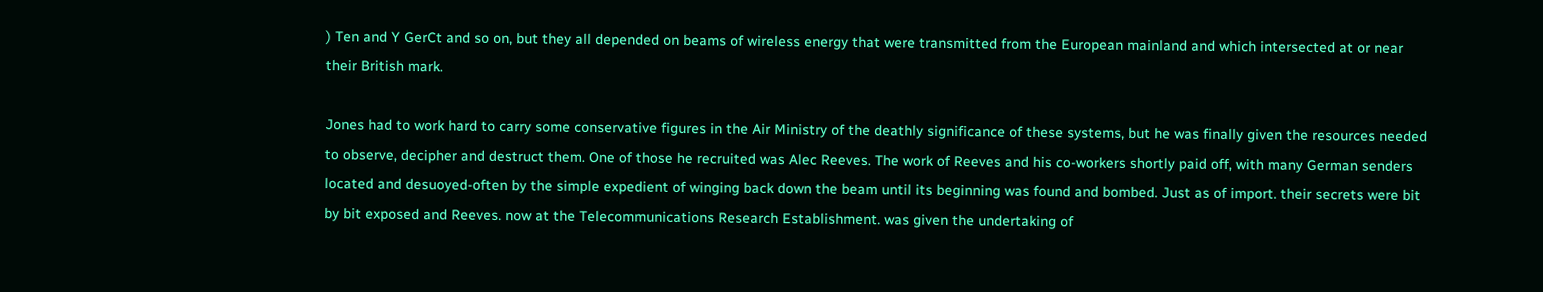) Ten and Y GerCt and so on, but they all depended on beams of wireless energy that were transmitted from the European mainland and which intersected at or near their British mark.

Jones had to work hard to carry some conservative figures in the Air Ministry of the deathly significance of these systems, but he was finally given the resources needed to observe, decipher and destruct them. One of those he recruited was Alec Reeves. The work of Reeves and his co-workers shortly paid off, with many German senders located and desuoyed-often by the simple expedient of winging back down the beam until its beginning was found and bombed. Just as of import. their secrets were bit by bit exposed and Reeves. now at the Telecommunications Research Establishment. was given the undertaking of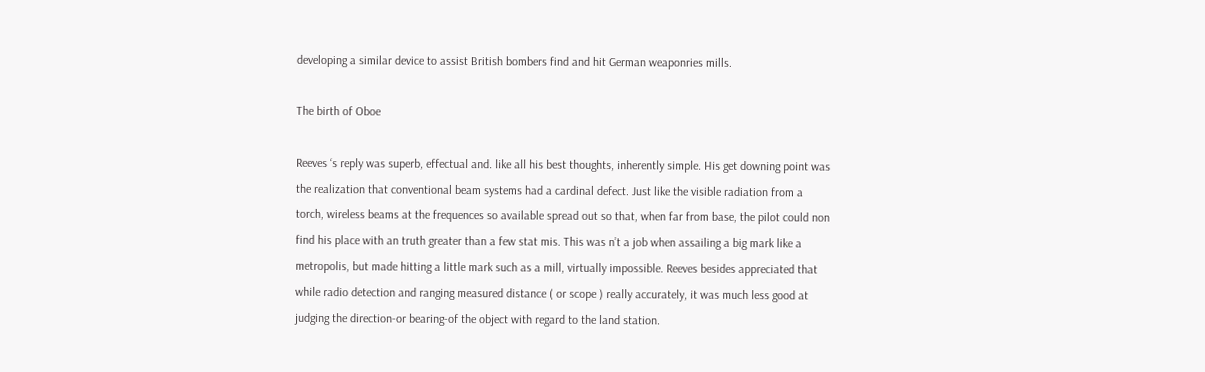developing a similar device to assist British bombers find and hit German weaponries mills.

The birth of Oboe

Reeves ‘s reply was superb, effectual and. like all his best thoughts, inherently simple. His get downing point was the realization that conventional beam systems had a cardinal defect. Just like the visible radiation from a torch, wireless beams at the frequences so available spread out so that, when far from base, the pilot could non find his place with an truth greater than a few stat mis. This was n’t a job when assailing a big mark like a metropolis, but made hitting a little mark such as a mill, virtually impossible. Reeves besides appreciated that while radio detection and ranging measured distance ( or scope ) really accurately, it was much less good at judging the direction-or bearing-of the object with regard to the land station.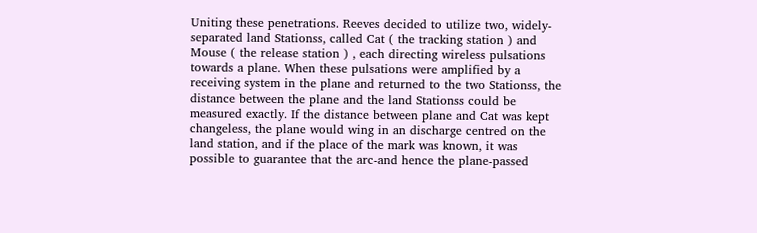Uniting these penetrations. Reeves decided to utilize two, widely-separated land Stationss, called Cat ( the tracking station ) and Mouse ( the release station ) , each directing wireless pulsations towards a plane. When these pulsations were amplified by a receiving system in the plane and returned to the two Stationss, the distance between the plane and the land Stationss could be measured exactly. If the distance between plane and Cat was kept changeless, the plane would wing in an discharge centred on the land station, and if the place of the mark was known, it was possible to guarantee that the arc-and hence the plane-passed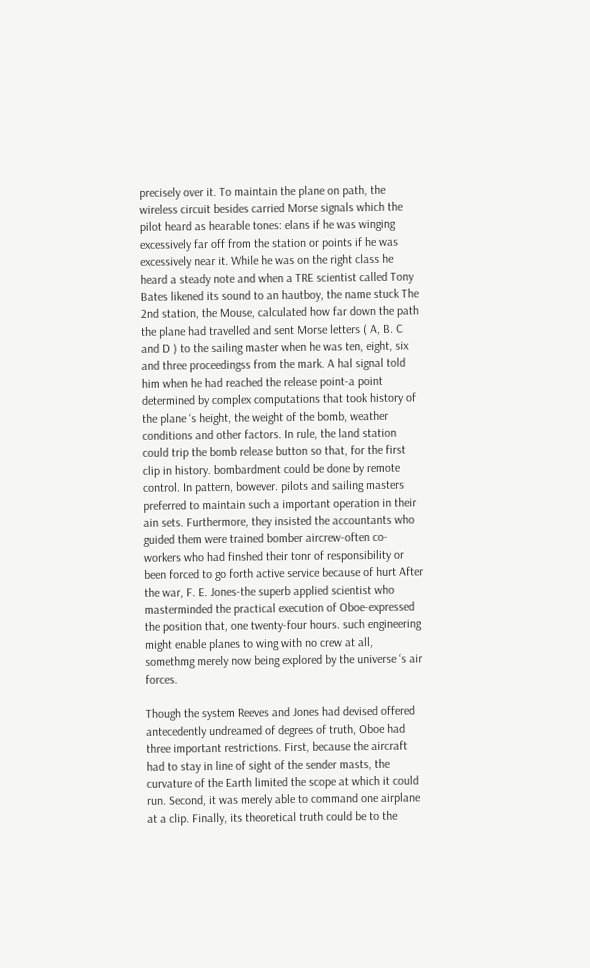precisely over it. To maintain the plane on path, the wireless circuit besides carried Morse signals which the pilot heard as hearable tones: elans if he was winging excessively far off from the station or points if he was excessively near it. While he was on the right class he heard a steady note and when a TRE scientist called Tony Bates likened its sound to an hautboy, the name stuck The 2nd station, the Mouse, calculated how far down the path the plane had travelled and sent Morse letters ( A, B. C and D ) to the sailing master when he was ten, eight, six and three proceedingss from the mark. A hal signal told him when he had reached the release point-a point determined by complex computations that took history of the plane ‘s height, the weight of the bomb, weather conditions and other factors. In rule, the land station could trip the bomb release button so that, for the first clip in history. bombardment could be done by remote control. In pattern, bowever. pilots and sailing masters preferred to maintain such a important operation in their ain sets. Furthermore, they insisted the accountants who guided them were trained bomber aircrew-often co-workers who had finshed their tonr of responsibility or been forced to go forth active service because of hurt After the war, F. E. Jones-the superb applied scientist who masterminded the practical execution of Oboe-expressed the position that, one twenty-four hours. such engineering might enable planes to wing with no crew at all, somethmg merely now being explored by the universe ‘s air forces.

Though the system Reeves and Jones had devised offered antecedently undreamed of degrees of truth, Oboe had three important restrictions. First, because the aircraft had to stay in line of sight of the sender masts, the curvature of the Earth limited the scope at which it could run. Second, it was merely able to command one airplane at a clip. Finally, its theoretical truth could be to the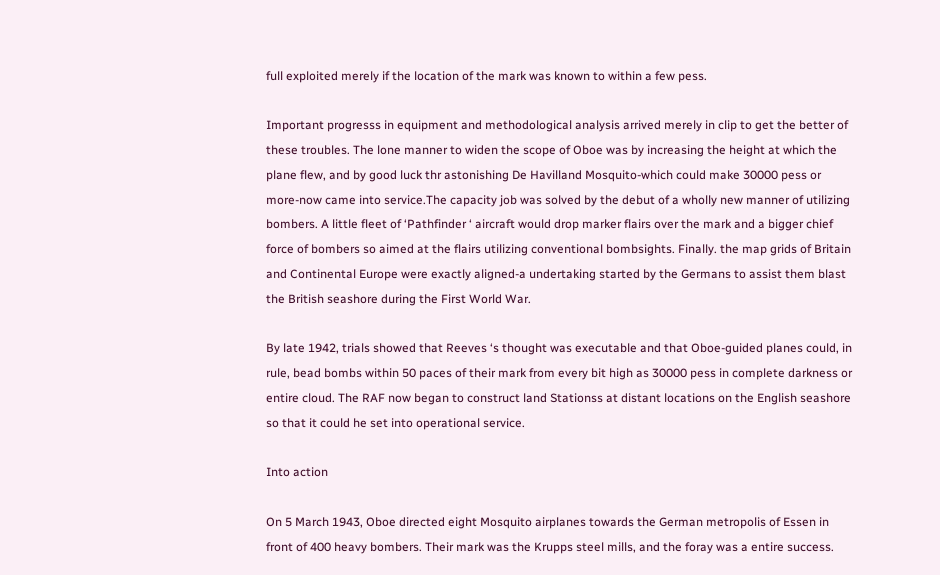full exploited merely if the location of the mark was known to within a few pess.

Important progresss in equipment and methodological analysis arrived merely in clip to get the better of these troubles. The lone manner to widen the scope of Oboe was by increasing the height at which the plane flew, and by good luck thr astonishing De Havilland Mosquito-which could make 30000 pess or more-now came into service.The capacity job was solved by the debut of a wholly new manner of utilizing bombers. A little fleet of ‘Pathfinder ‘ aircraft would drop marker flairs over the mark and a bigger chief force of bombers so aimed at the flairs utilizing conventional bombsights. Finally. the map grids of Britain and Continental Europe were exactly aligned-a undertaking started by the Germans to assist them blast the British seashore during the First World War.

By late 1942, trials showed that Reeves ‘s thought was executable and that Oboe-guided planes could, in rule, bead bombs within 50 paces of their mark from every bit high as 30000 pess in complete darkness or entire cloud. The RAF now began to construct land Stationss at distant locations on the English seashore so that it could he set into operational service.

Into action

On 5 March 1943, Oboe directed eight Mosquito airplanes towards the German metropolis of Essen in front of 400 heavy bombers. Their mark was the Krupps steel mills, and the foray was a entire success.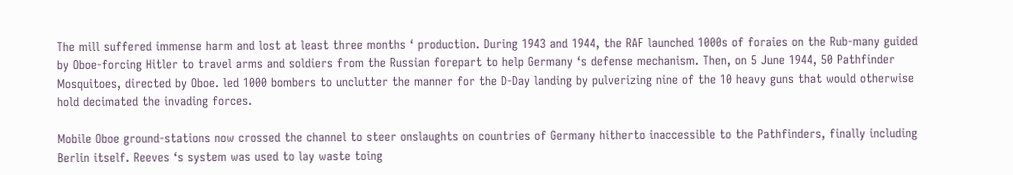The mill suffered immense harm and lost at least three months ‘ production. During 1943 and 1944, the RAF launched 1000s of foraies on the Rub-many guided by Oboe-forcing Hitler to travel arms and soldiers from the Russian forepart to help Germany ‘s defense mechanism. Then, on 5 June 1944, 50 Pathfinder Mosquitoes, directed by Oboe. led 1000 bombers to unclutter the manner for the D-Day landing by pulverizing nine of the 10 heavy guns that would otherwise hold decimated the invading forces.

Mobile Oboe ground-stations now crossed the channel to steer onslaughts on countries of Germany hitherto inaccessible to the Pathfinders, finally including Berlin itself. Reeves ‘s system was used to lay waste toing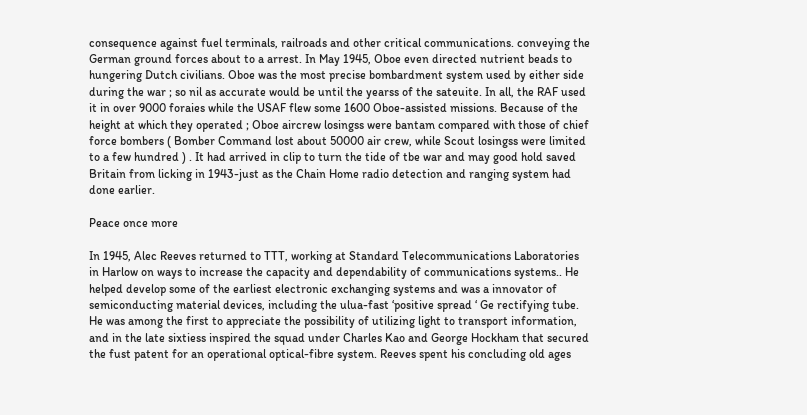consequence against fuel terminals, railroads and other critical communications. conveying the German ground forces about to a arrest. In May 1945, Oboe even directed nutrient beads to hungering Dutch civilians. Oboe was the most precise bombardment system used by either side during the war ; so nil as accurate would be until the yearss of the sateuite. In all, the RAF used it in over 9000 foraies while the USAF flew some 1600 Oboe-assisted missions. Because of the height at which they operated ; Oboe aircrew losingss were bantam compared with those of chief force bombers ( Bomber Command lost about 50000 air crew, while Scout losingss were limited to a few hundred ) . It had arrived in clip to turn the tide of tbe war and may good hold saved Britain from licking in 1943-just as the Chain Home radio detection and ranging system had done earlier.

Peace once more

In 1945, Alec Reeves returned to TTT, working at Standard Telecommunications Laboratories in Harlow on ways to increase the capacity and dependability of communications systems.. He helped develop some of the earliest electronic exchanging systems and was a innovator of semiconducting material devices, including the ulua-fast ‘positive spread ‘ Ge rectifying tube. He was among the first to appreciate the possibility of utilizing light to transport information, and in the late sixtiess inspired the squad under Charles Kao and George Hockham that secured the fust patent for an operational optical-fibre system. Reeves spent his concluding old ages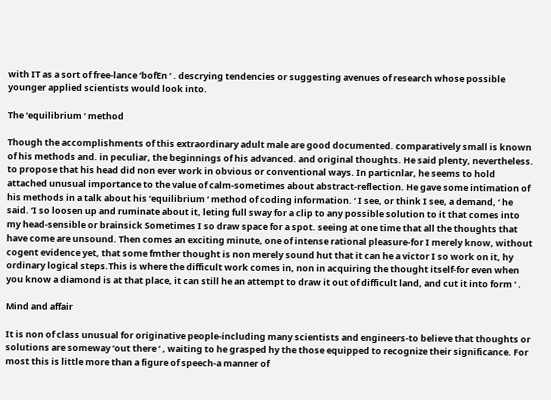with IT as a sort of free-lance ‘bofEn ‘ . descrying tendencies or suggesting avenues of research whose possible younger applied scientists would look into.

The ‘equilibrium ‘ method

Though the accomplishments of this extraordinary adult male are good documented. comparatively small is known of his methods and. in peculiar, the beginnings of his advanced. and original thoughts. He said plenty, nevertheless. to propose that his head did non ever work in obvious or conventional ways. In particnlar, he seems to hold attached unusual importance to the value of calm-sometimes about abstract-reflection. He gave some intimation of his methods in a talk about his ‘equilibrium ‘ method of coding information. ‘ I see, or think I see, a demand, ‘ he said. ‘I so loosen up and ruminate about it, leting full sway for a clip to any possible solution to it that comes into my head-sensible or brainsick Sometimes I so draw space for a spot. seeing at one time that all the thoughts that have come are unsound. Then comes an exciting minute, one of intense rational pleasure-for I merely know, without cogent evidence yet, that some fmther thought is non merely sound hut that it can he a victor I so work on it, hy ordinary logical steps.This is where the difficult work comes in, non in acquiring the thought itself-for even when you know a diamond is at that place, it can still he an attempt to draw it out of difficult land, and cut it into form ‘ .

Mind and affair

It is non of class unusual for originative people-including many scientists and engineers-to believe that thoughts or solutions are someway ‘out there ‘ , waiting to he grasped hy the those equipped to recognize their significance. For most this is little more than a figure of speech-a manner of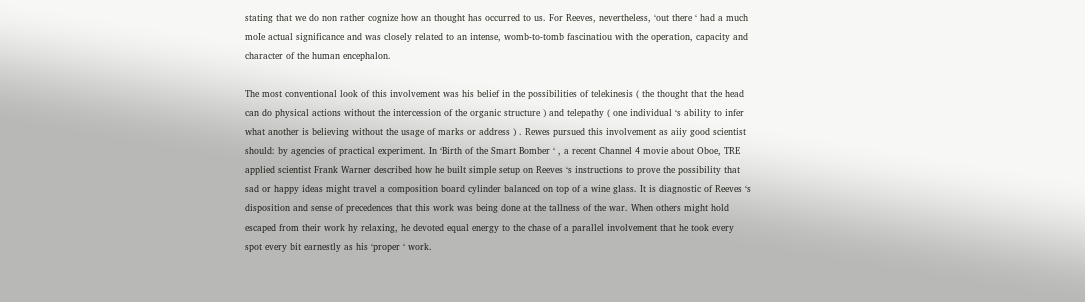stating that we do non rather cognize how an thought has occurred to us. For Reeves, nevertheless, ‘out there ‘ had a much moIe actual significance and was closely related to an intense, womb-to-tomb fascinatiou with the operation, capacity and character of the human encephalon.

The most conventional look of this involvement was his belief in the possibilities of telekinesis ( the thought that the head can do physical actions without the intercession of the organic structure ) and telepathy ( one individual ‘s ability to infer what another is believing without the usage of marks or address ) . Rewes pursued this involvement as aiiy good scientist should: by agencies of practical experiment. In ‘Birth of the Smart Bomber ‘ , a recent Channel 4 movie about Oboe, TRE applied scientist Frank Warner described how he built simple setup on Reeves ‘s instructions to prove the possibility that sad or happy ideas might travel a composition board cylinder balanced on top of a wine glass. It is diagnostic of Reeves ‘s disposition and sense of precedences that this work was being done at the tallness of the war. When others might hold escaped from their work hy relaxing, he devoted equal energy to the chase of a parallel involvement that he took every spot every bit earnestly as his ‘proper ‘ work.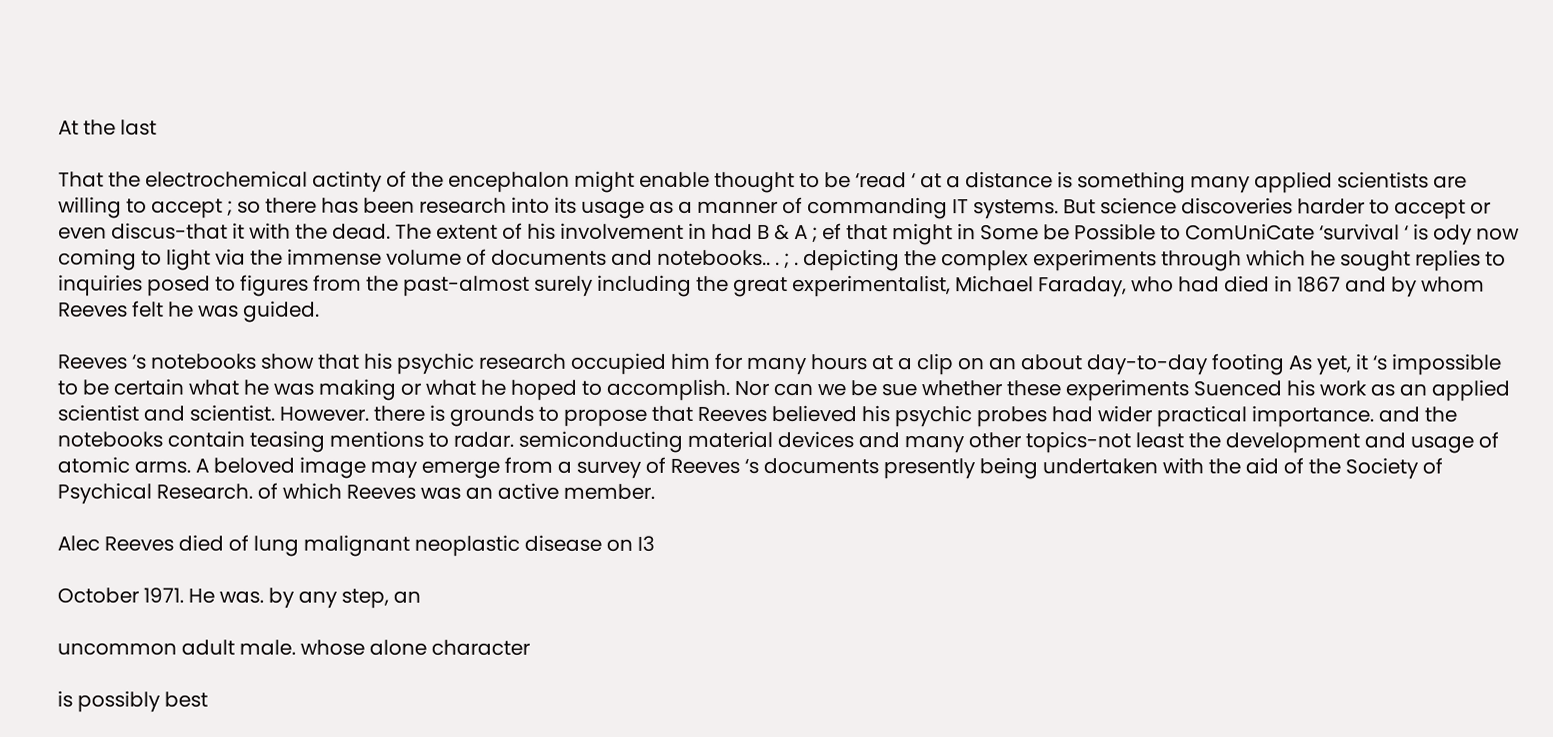At the last

That the electrochemical actinty of the encephalon might enable thought to be ‘read ‘ at a distance is something many applied scientists are willing to accept ; so there has been research into its usage as a manner of commanding IT systems. But science discoveries harder to accept or even discus-that it with the dead. The extent of his involvement in had B & A ; ef that might in Some be Possible to ComUniCate ‘survival ‘ is ody now coming to light via the immense volume of documents and notebooks.. . ; . depicting the complex experiments through which he sought replies to inquiries posed to figures from the past-almost surely including the great experimentalist, Michael Faraday, who had died in 1867 and by whom Reeves felt he was guided.

Reeves ‘s notebooks show that his psychic research occupied him for many hours at a clip on an about day-to-day footing As yet, it ‘s impossible to be certain what he was making or what he hoped to accomplish. Nor can we be sue whether these experiments Suenced his work as an applied scientist and scientist. However. there is grounds to propose that Reeves believed his psychic probes had wider practical importance. and the notebooks contain teasing mentions to radar. semiconducting material devices and many other topics-not least the development and usage of atomic arms. A beloved image may emerge from a survey of Reeves ‘s documents presently being undertaken with the aid of the Society of Psychical Research. of which Reeves was an active member.

Alec Reeves died of lung malignant neoplastic disease on I3

October 1971. He was. by any step, an

uncommon adult male. whose alone character

is possibly best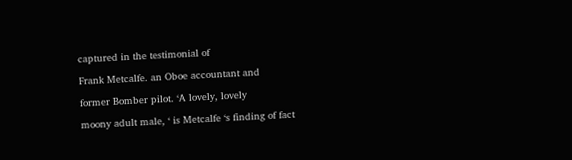captured in the testimonial of

Frank Metcalfe. an Oboe accountant and

former Bomber pilot. ‘A lovely, lovely

moony adult male, ‘ is Metcalfe ‘s finding of fact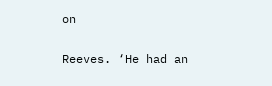on

Reeves. ‘He had an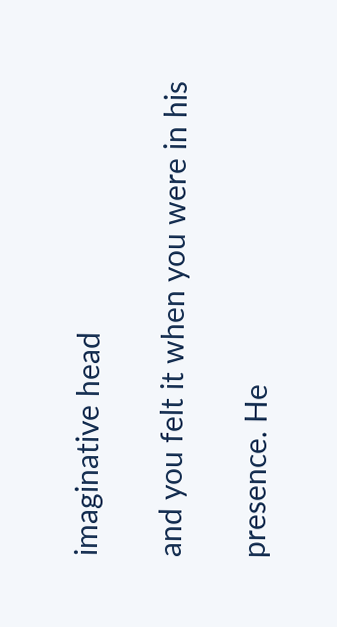imaginative head

and you felt it when you were in his

presence. He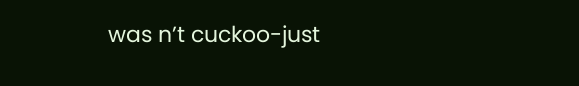was n’t cuckoo-just